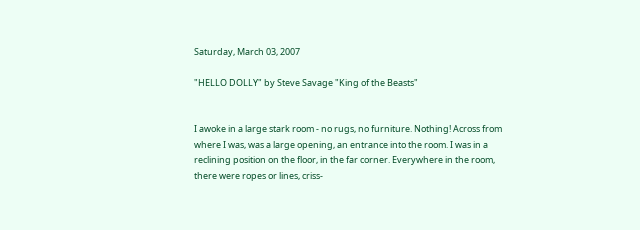Saturday, March 03, 2007

"HELLO DOLLY" by Steve Savage "King of the Beasts"


I awoke in a large stark room - no rugs, no furniture. Nothing! Across from where I was, was a large opening, an entrance into the room. I was in a reclining position on the floor, in the far corner. Everywhere in the room, there were ropes or lines, criss-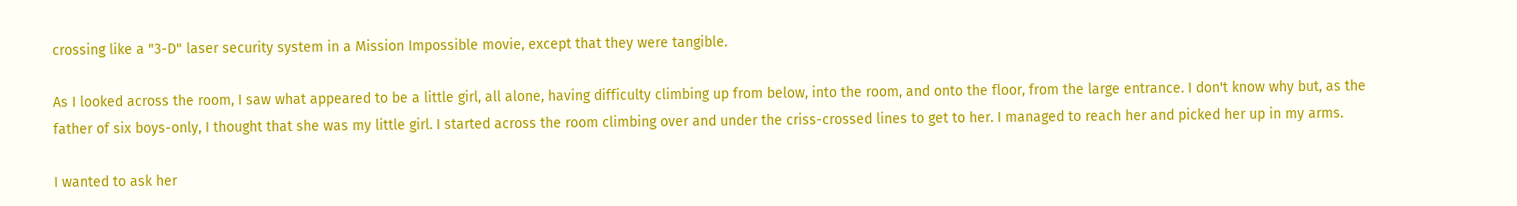crossing like a "3-D" laser security system in a Mission Impossible movie, except that they were tangible.

As I looked across the room, I saw what appeared to be a little girl, all alone, having difficulty climbing up from below, into the room, and onto the floor, from the large entrance. I don't know why but, as the father of six boys-only, I thought that she was my little girl. I started across the room climbing over and under the criss-crossed lines to get to her. I managed to reach her and picked her up in my arms.

I wanted to ask her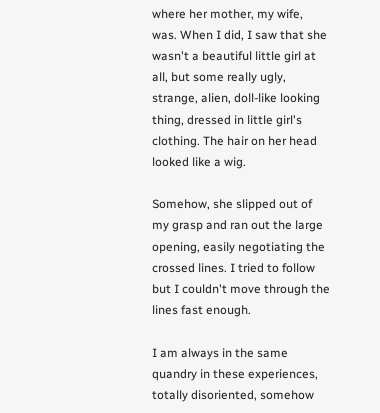where her mother, my wife, was. When I did, I saw that she wasn't a beautiful little girl at all, but some really ugly, strange, alien, doll-like looking thing, dressed in little girl's clothing. The hair on her head looked like a wig.

Somehow, she slipped out of my grasp and ran out the large opening, easily negotiating the crossed lines. I tried to follow but I couldn't move through the lines fast enough.

I am always in the same quandry in these experiences, totally disoriented, somehow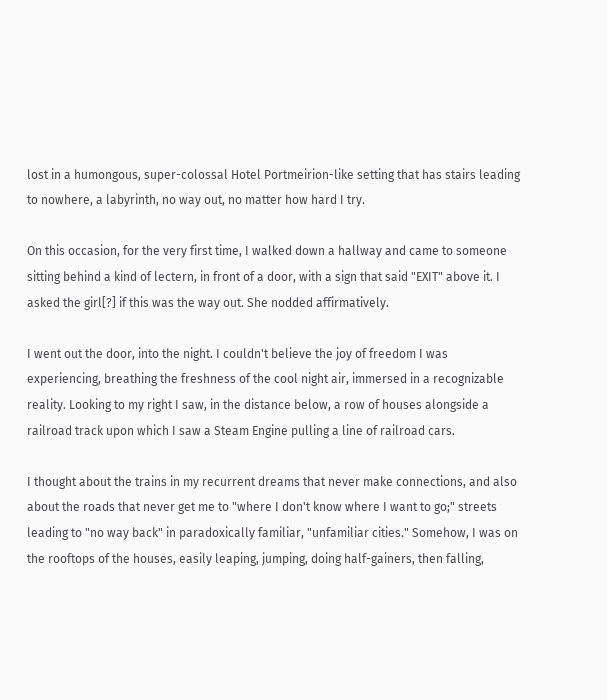lost in a humongous, super-colossal Hotel Portmeirion-like setting that has stairs leading to nowhere, a labyrinth, no way out, no matter how hard I try.

On this occasion, for the very first time, I walked down a hallway and came to someone sitting behind a kind of lectern, in front of a door, with a sign that said "EXIT" above it. I asked the girl[?] if this was the way out. She nodded affirmatively.

I went out the door, into the night. I couldn't believe the joy of freedom I was experiencing, breathing the freshness of the cool night air, immersed in a recognizable reality. Looking to my right I saw, in the distance below, a row of houses alongside a railroad track upon which I saw a Steam Engine pulling a line of railroad cars.

I thought about the trains in my recurrent dreams that never make connections, and also about the roads that never get me to "where I don't know where I want to go;" streets leading to "no way back" in paradoxically familiar, "unfamiliar cities." Somehow, I was on the rooftops of the houses, easily leaping, jumping, doing half-gainers, then falling,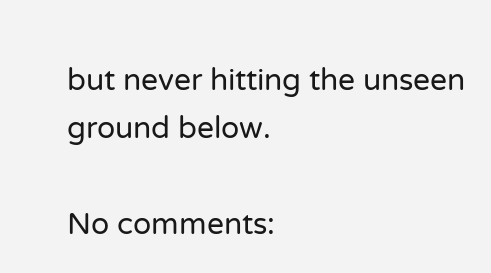but never hitting the unseen ground below.

No comments: